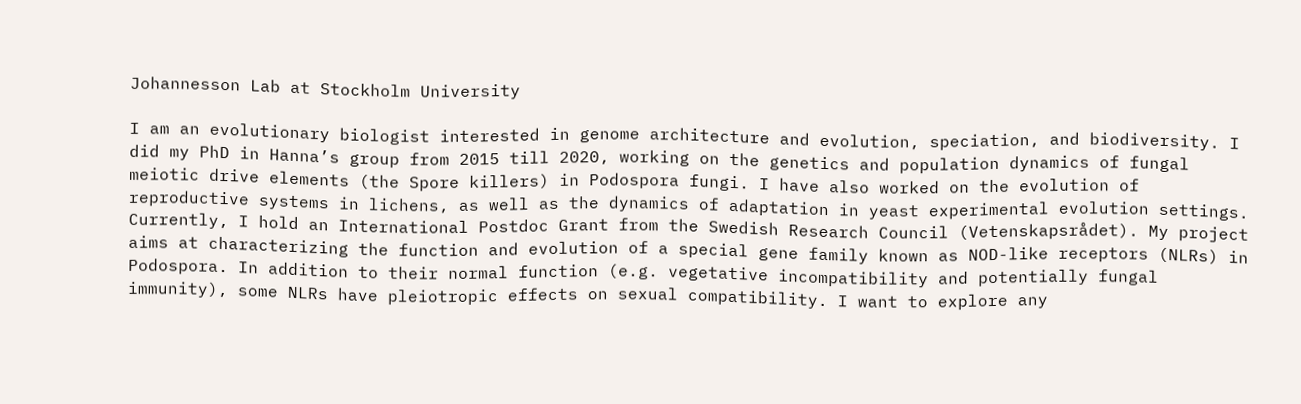Johannesson Lab at Stockholm University

I am an evolutionary biologist interested in genome architecture and evolution, speciation, and biodiversity. I did my PhD in Hanna’s group from 2015 till 2020, working on the genetics and population dynamics of fungal meiotic drive elements (the Spore killers) in Podospora fungi. I have also worked on the evolution of reproductive systems in lichens, as well as the dynamics of adaptation in yeast experimental evolution settings. Currently, I hold an International Postdoc Grant from the Swedish Research Council (Vetenskapsrådet). My project aims at characterizing the function and evolution of a special gene family known as NOD-like receptors (NLRs) in Podospora. In addition to their normal function (e.g. vegetative incompatibility and potentially fungal immunity), some NLRs have pleiotropic effects on sexual compatibility. I want to explore any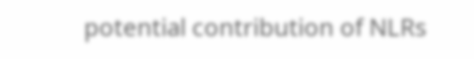potential contribution of NLRs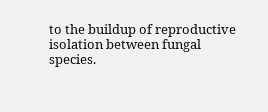to the buildup of reproductive isolation between fungal species.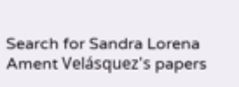Search for Sandra Lorena Ament Velásquez's papers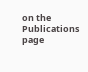on the Publications page